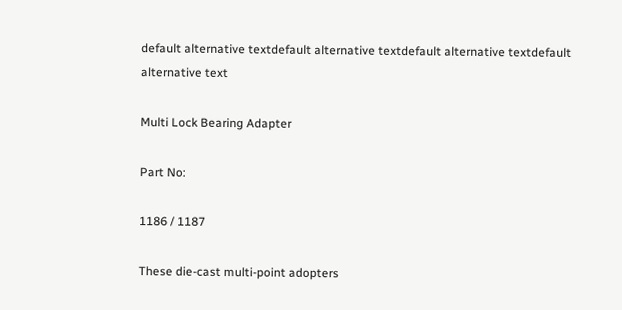default alternative textdefault alternative textdefault alternative textdefault alternative text

Multi Lock Bearing Adapter

Part No:

1186 / 1187

These die-cast multi-point adopters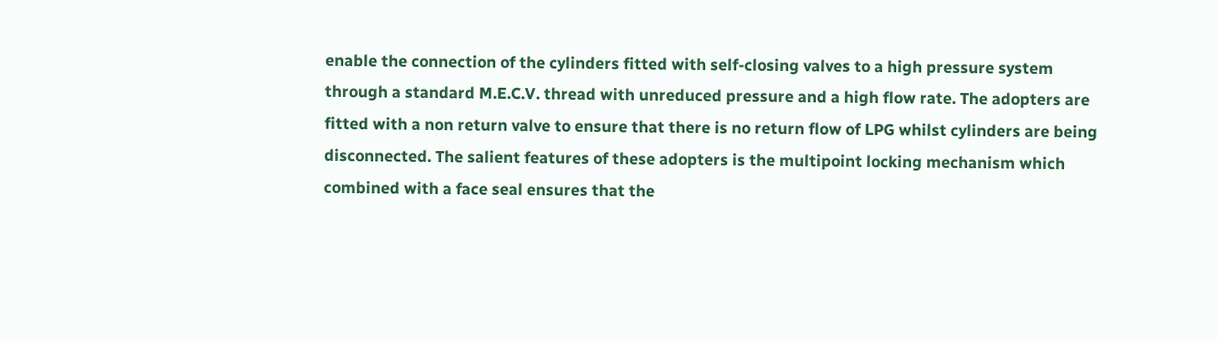enable the connection of the cylinders fitted with self-closing valves to a high pressure system through a standard M.E.C.V. thread with unreduced pressure and a high flow rate. The adopters are fitted with a non return valve to ensure that there is no return flow of LPG whilst cylinders are being disconnected. The salient features of these adopters is the multipoint locking mechanism which combined with a face seal ensures that the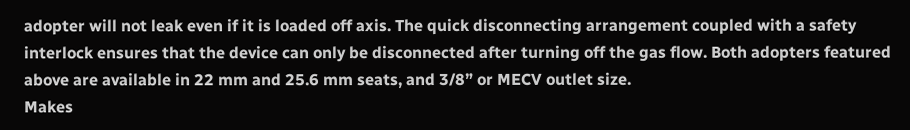adopter will not leak even if it is loaded off axis. The quick disconnecting arrangement coupled with a safety interlock ensures that the device can only be disconnected after turning off the gas flow. Both adopters featured above are available in 22 mm and 25.6 mm seats, and 3/8” or MECV outlet size.
Makes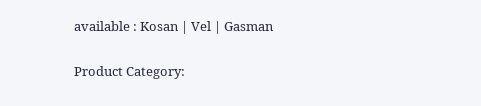available : Kosan | Vel | Gasman

Product Category: